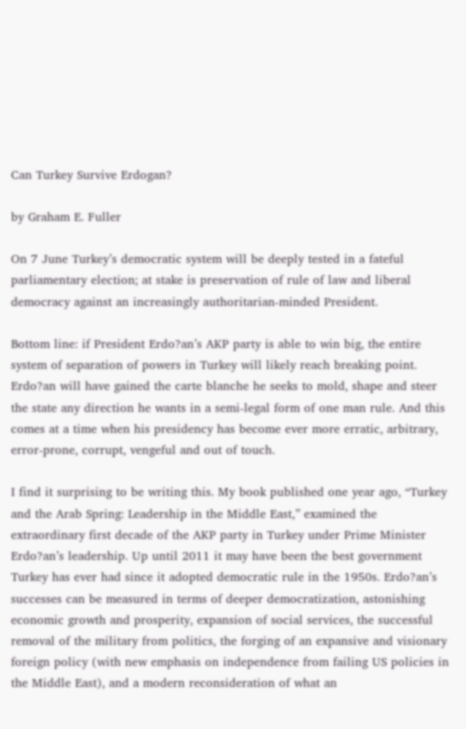Can Turkey Survive Erdogan?

by Graham E. Fuller

On 7 June Turkey’s democratic system will be deeply tested in a fateful parliamentary election; at stake is preservation of rule of law and liberal democracy against an increasingly authoritarian-minded President.

Bottom line: if President Erdo?an’s AKP party is able to win big, the entire system of separation of powers in Turkey will likely reach breaking point. Erdo?an will have gained the carte blanche he seeks to mold, shape and steer the state any direction he wants in a semi-legal form of one man rule. And this comes at a time when his presidency has become ever more erratic, arbitrary, error-prone, corrupt, vengeful and out of touch.

I find it surprising to be writing this. My book published one year ago, “Turkey and the Arab Spring: Leadership in the Middle East,” examined the extraordinary first decade of the AKP party in Turkey under Prime Minister Erdo?an’s leadership. Up until 2011 it may have been the best government Turkey has ever had since it adopted democratic rule in the 1950s. Erdo?an’s successes can be measured in terms of deeper democratization, astonishing economic growth and prosperity, expansion of social services, the successful removal of the military from politics, the forging of an expansive and visionary foreign policy (with new emphasis on independence from failing US policies in the Middle East), and a modern reconsideration of what an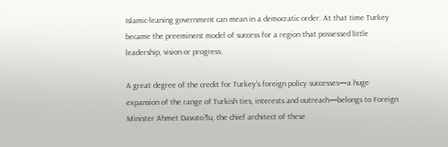Islamic-leaning government can mean in a democratic order. At that time Turkey became the preeminent model of success for a region that possessed little leadership, vision or progress.

A great degree of the credit for Turkey’s foreign policy successes—a huge expansion of the range of Turkish ties, interests and outreach—belongs to Foreign Minister Ahmet Davuto?lu, the chief architect of these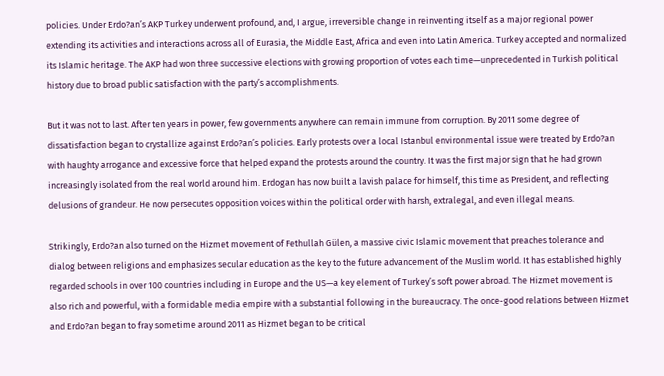policies. Under Erdo?an’s AKP Turkey underwent profound, and, I argue, irreversible change in reinventing itself as a major regional power extending its activities and interactions across all of Eurasia, the Middle East, Africa and even into Latin America. Turkey accepted and normalized its Islamic heritage. The AKP had won three successive elections with growing proportion of votes each time—unprecedented in Turkish political history due to broad public satisfaction with the party’s accomplishments.

But it was not to last. After ten years in power, few governments anywhere can remain immune from corruption. By 2011 some degree of dissatisfaction began to crystallize against Erdo?an’s policies. Early protests over a local Istanbul environmental issue were treated by Erdo?an with haughty arrogance and excessive force that helped expand the protests around the country. It was the first major sign that he had grown increasingly isolated from the real world around him. Erdogan has now built a lavish palace for himself, this time as President, and reflecting delusions of grandeur. He now persecutes opposition voices within the political order with harsh, extralegal, and even illegal means.

Strikingly, Erdo?an also turned on the Hizmet movement of Fethullah Gülen, a massive civic Islamic movement that preaches tolerance and dialog between religions and emphasizes secular education as the key to the future advancement of the Muslim world. It has established highly regarded schools in over 100 countries including in Europe and the US—a key element of Turkey’s soft power abroad. The Hizmet movement is also rich and powerful, with a formidable media empire with a substantial following in the bureaucracy. The once-good relations between Hizmet and Erdo?an began to fray sometime around 2011 as Hizmet began to be critical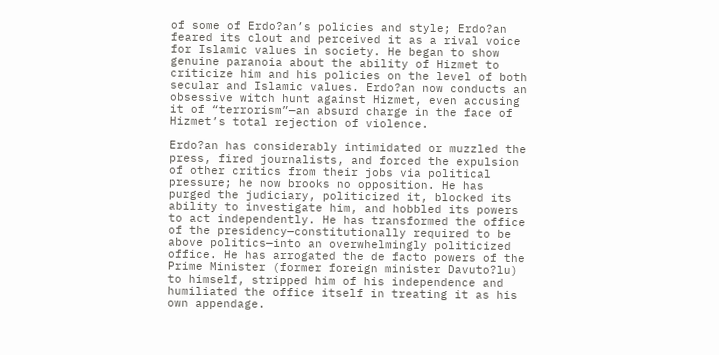of some of Erdo?an’s policies and style; Erdo?an feared its clout and perceived it as a rival voice for Islamic values in society. He began to show genuine paranoia about the ability of Hizmet to criticize him and his policies on the level of both secular and Islamic values. Erdo?an now conducts an obsessive witch hunt against Hizmet, even accusing it of “terrorism”—an absurd charge in the face of Hizmet’s total rejection of violence.

Erdo?an has considerably intimidated or muzzled the press, fired journalists, and forced the expulsion of other critics from their jobs via political pressure; he now brooks no opposition. He has purged the judiciary, politicized it, blocked its ability to investigate him, and hobbled its powers to act independently. He has transformed the office of the presidency—constitutionally required to be above politics—into an overwhelmingly politicized office. He has arrogated the de facto powers of the Prime Minister (former foreign minister Davuto?lu) to himself, stripped him of his independence and humiliated the office itself in treating it as his own appendage.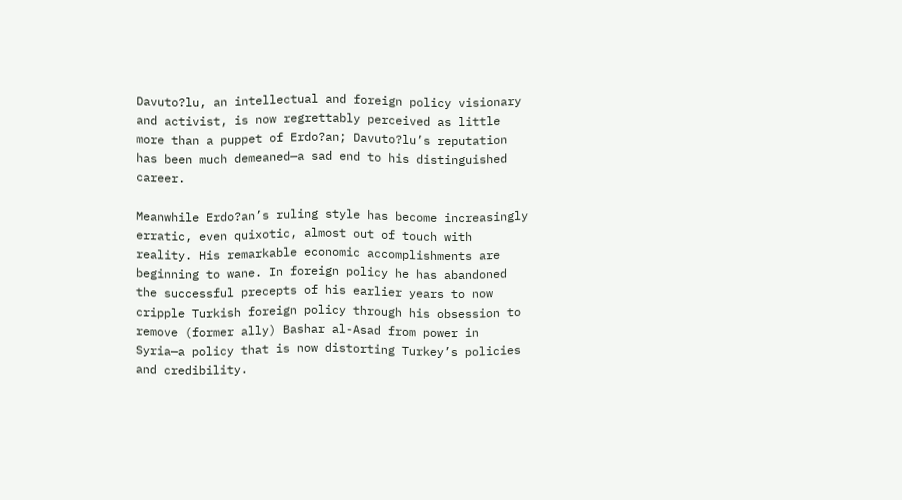Davuto?lu, an intellectual and foreign policy visionary and activist, is now regrettably perceived as little more than a puppet of Erdo?an; Davuto?lu’s reputation has been much demeaned—a sad end to his distinguished career.

Meanwhile Erdo?an’s ruling style has become increasingly erratic, even quixotic, almost out of touch with reality. His remarkable economic accomplishments are beginning to wane. In foreign policy he has abandoned the successful precepts of his earlier years to now cripple Turkish foreign policy through his obsession to remove (former ally) Bashar al-Asad from power in Syria—a policy that is now distorting Turkey’s policies and credibility.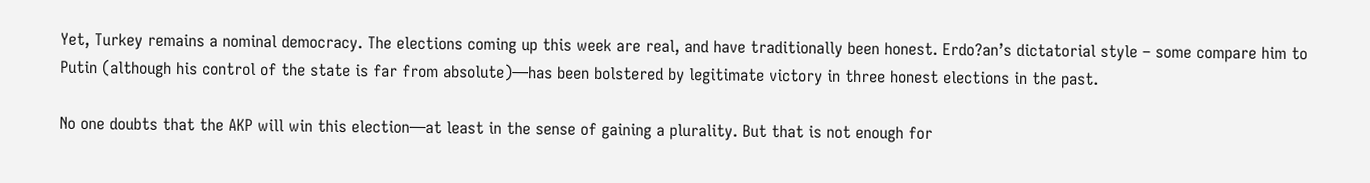Yet, Turkey remains a nominal democracy. The elections coming up this week are real, and have traditionally been honest. Erdo?an’s dictatorial style – some compare him to Putin (although his control of the state is far from absolute)—has been bolstered by legitimate victory in three honest elections in the past.

No one doubts that the AKP will win this election—at least in the sense of gaining a plurality. But that is not enough for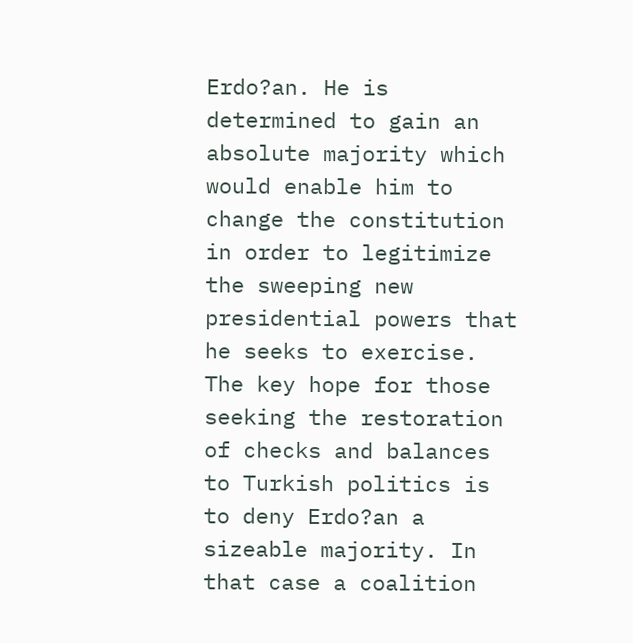Erdo?an. He is determined to gain an absolute majority which would enable him to change the constitution in order to legitimize the sweeping new presidential powers that he seeks to exercise. The key hope for those seeking the restoration of checks and balances to Turkish politics is to deny Erdo?an a sizeable majority. In that case a coalition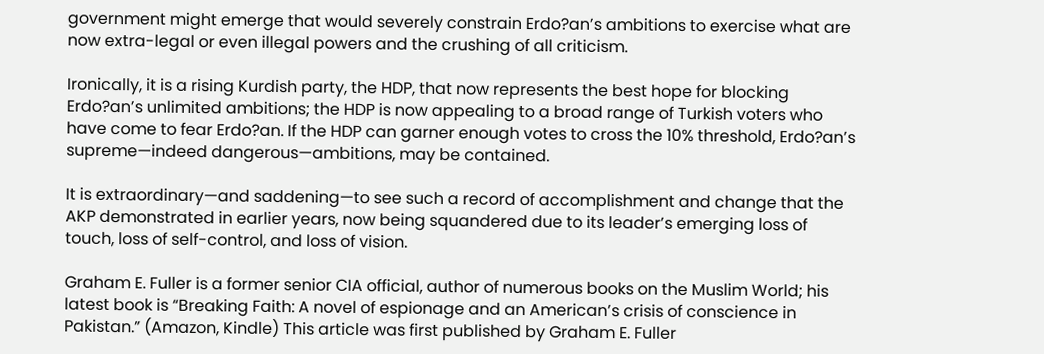government might emerge that would severely constrain Erdo?an’s ambitions to exercise what are now extra-legal or even illegal powers and the crushing of all criticism.

Ironically, it is a rising Kurdish party, the HDP, that now represents the best hope for blocking Erdo?an’s unlimited ambitions; the HDP is now appealing to a broad range of Turkish voters who have come to fear Erdo?an. If the HDP can garner enough votes to cross the 10% threshold, Erdo?an’s supreme—indeed dangerous—ambitions, may be contained.

It is extraordinary—and saddening—to see such a record of accomplishment and change that the AKP demonstrated in earlier years, now being squandered due to its leader’s emerging loss of touch, loss of self-control, and loss of vision.

Graham E. Fuller is a former senior CIA official, author of numerous books on the Muslim World; his latest book is “Breaking Faith: A novel of espionage and an American’s crisis of conscience in Pakistan.” (Amazon, Kindle) This article was first published by Graham E. Fuller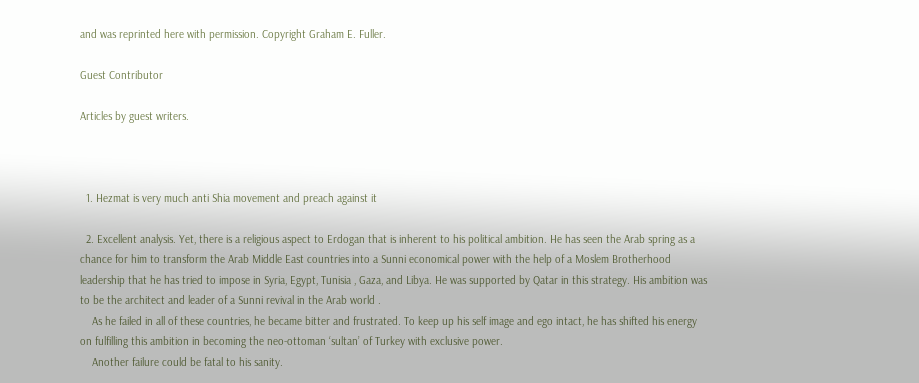and was reprinted here with permission. Copyright Graham E. Fuller.

Guest Contributor

Articles by guest writers.



  1. Hezmat is very much anti Shia movement and preach against it

  2. Excellent analysis. Yet, there is a religious aspect to Erdogan that is inherent to his political ambition. He has seen the Arab spring as a chance for him to transform the Arab Middle East countries into a Sunni economical power with the help of a Moslem Brotherhood leadership that he has tried to impose in Syria, Egypt, Tunisia , Gaza, and Libya. He was supported by Qatar in this strategy. His ambition was to be the architect and leader of a Sunni revival in the Arab world .
    As he failed in all of these countries, he became bitter and frustrated. To keep up his self image and ego intact, he has shifted his energy on fulfilling this ambition in becoming the neo-ottoman ‘sultan’ of Turkey with exclusive power.
    Another failure could be fatal to his sanity.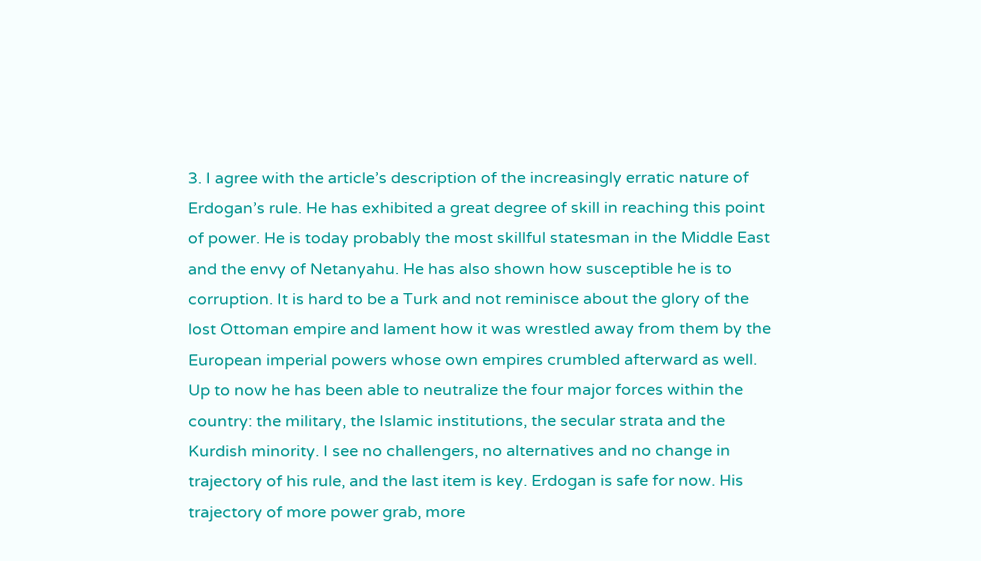3. I agree with the article’s description of the increasingly erratic nature of Erdogan’s rule. He has exhibited a great degree of skill in reaching this point of power. He is today probably the most skillful statesman in the Middle East and the envy of Netanyahu. He has also shown how susceptible he is to corruption. It is hard to be a Turk and not reminisce about the glory of the lost Ottoman empire and lament how it was wrestled away from them by the European imperial powers whose own empires crumbled afterward as well. Up to now he has been able to neutralize the four major forces within the country: the military, the Islamic institutions, the secular strata and the Kurdish minority. I see no challengers, no alternatives and no change in trajectory of his rule, and the last item is key. Erdogan is safe for now. His trajectory of more power grab, more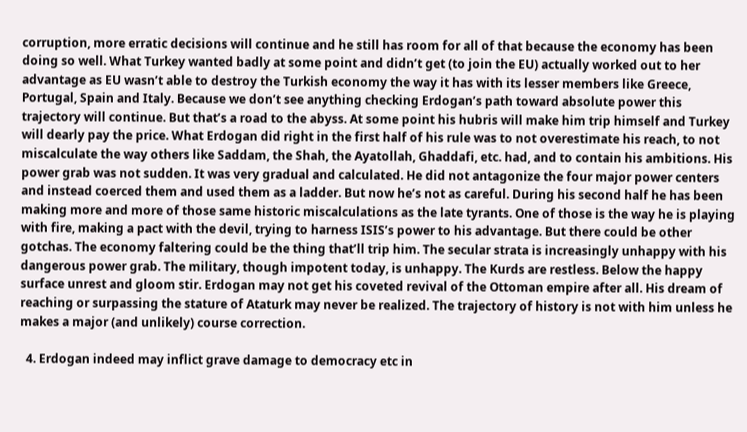corruption, more erratic decisions will continue and he still has room for all of that because the economy has been doing so well. What Turkey wanted badly at some point and didn’t get (to join the EU) actually worked out to her advantage as EU wasn’t able to destroy the Turkish economy the way it has with its lesser members like Greece, Portugal, Spain and Italy. Because we don’t see anything checking Erdogan’s path toward absolute power this trajectory will continue. But that’s a road to the abyss. At some point his hubris will make him trip himself and Turkey will dearly pay the price. What Erdogan did right in the first half of his rule was to not overestimate his reach, to not miscalculate the way others like Saddam, the Shah, the Ayatollah, Ghaddafi, etc. had, and to contain his ambitions. His power grab was not sudden. It was very gradual and calculated. He did not antagonize the four major power centers and instead coerced them and used them as a ladder. But now he’s not as careful. During his second half he has been making more and more of those same historic miscalculations as the late tyrants. One of those is the way he is playing with fire, making a pact with the devil, trying to harness ISIS’s power to his advantage. But there could be other gotchas. The economy faltering could be the thing that’ll trip him. The secular strata is increasingly unhappy with his dangerous power grab. The military, though impotent today, is unhappy. The Kurds are restless. Below the happy surface unrest and gloom stir. Erdogan may not get his coveted revival of the Ottoman empire after all. His dream of reaching or surpassing the stature of Ataturk may never be realized. The trajectory of history is not with him unless he makes a major (and unlikely) course correction.

  4. Erdogan indeed may inflict grave damage to democracy etc in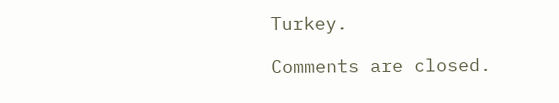Turkey.

Comments are closed.